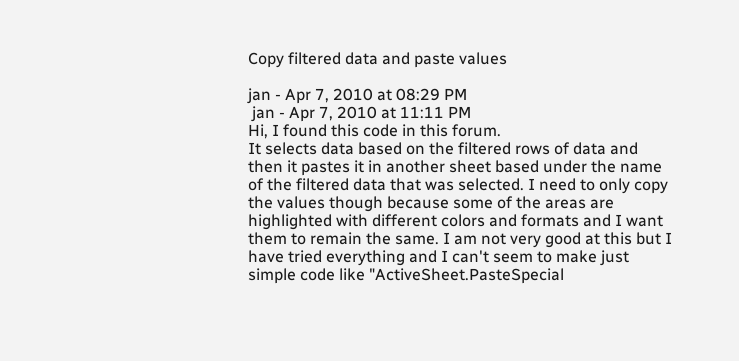Copy filtered data and paste values

jan - Apr 7, 2010 at 08:29 PM
 jan - Apr 7, 2010 at 11:11 PM
Hi, I found this code in this forum.
It selects data based on the filtered rows of data and then it pastes it in another sheet based under the name of the filtered data that was selected. I need to only copy the values though because some of the areas are highlighted with different colors and formats and I want them to remain the same. I am not very good at this but I have tried everything and I can't seem to make just simple code like "ActiveSheet.PasteSpecial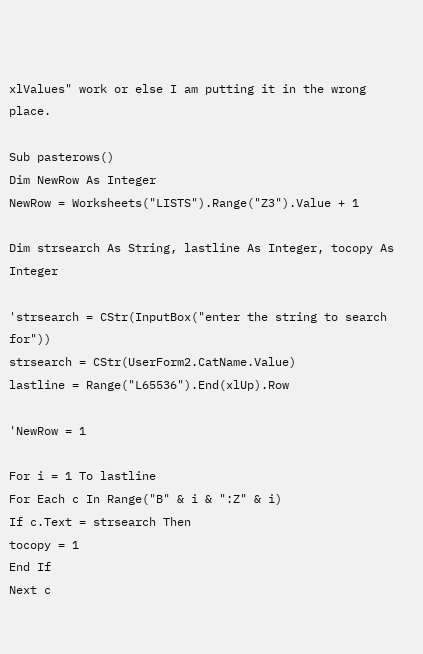xlValues" work or else I am putting it in the wrong place.

Sub pasterows()
Dim NewRow As Integer
NewRow = Worksheets("LISTS").Range("Z3").Value + 1

Dim strsearch As String, lastline As Integer, tocopy As Integer

'strsearch = CStr(InputBox("enter the string to search for"))
strsearch = CStr(UserForm2.CatName.Value)
lastline = Range("L65536").End(xlUp).Row

'NewRow = 1

For i = 1 To lastline
For Each c In Range("B" & i & ":Z" & i)
If c.Text = strsearch Then
tocopy = 1
End If
Next c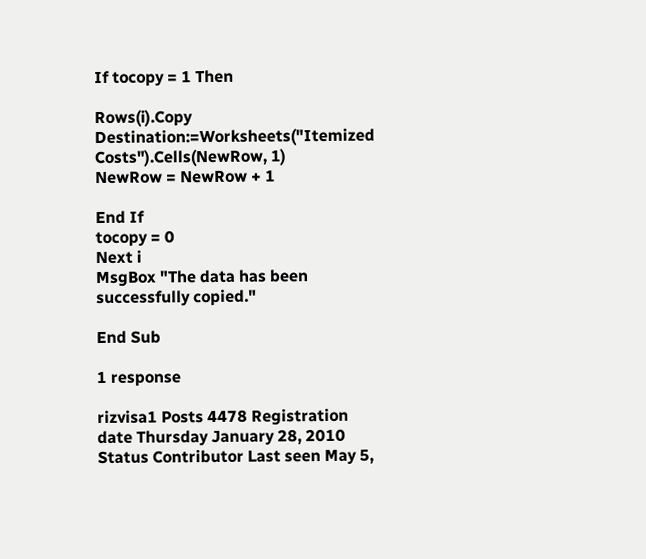If tocopy = 1 Then

Rows(i).Copy Destination:=Worksheets("Itemized Costs").Cells(NewRow, 1)
NewRow = NewRow + 1

End If
tocopy = 0
Next i
MsgBox "The data has been successfully copied."

End Sub

1 response

rizvisa1 Posts 4478 Registration date Thursday January 28, 2010 Status Contributor Last seen May 5,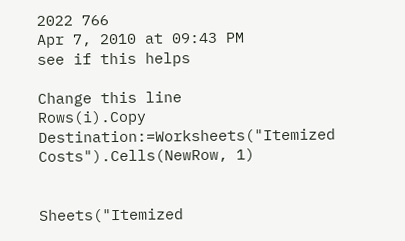2022 766
Apr 7, 2010 at 09:43 PM
see if this helps

Change this line
Rows(i).Copy Destination:=Worksheets("Itemized Costs").Cells(NewRow, 1)


Sheets("Itemized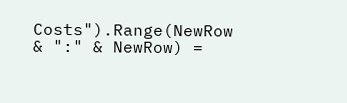Costs").Range(NewRow & ":" & NewRow) =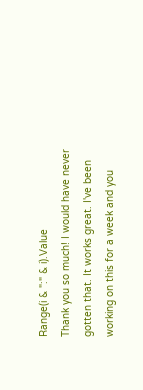Range(i & ":" & i).Value
Thank you so much! I would have never gotten that. It works great. I've been working on this for a week and you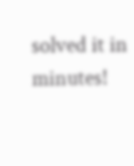solved it in minutes!